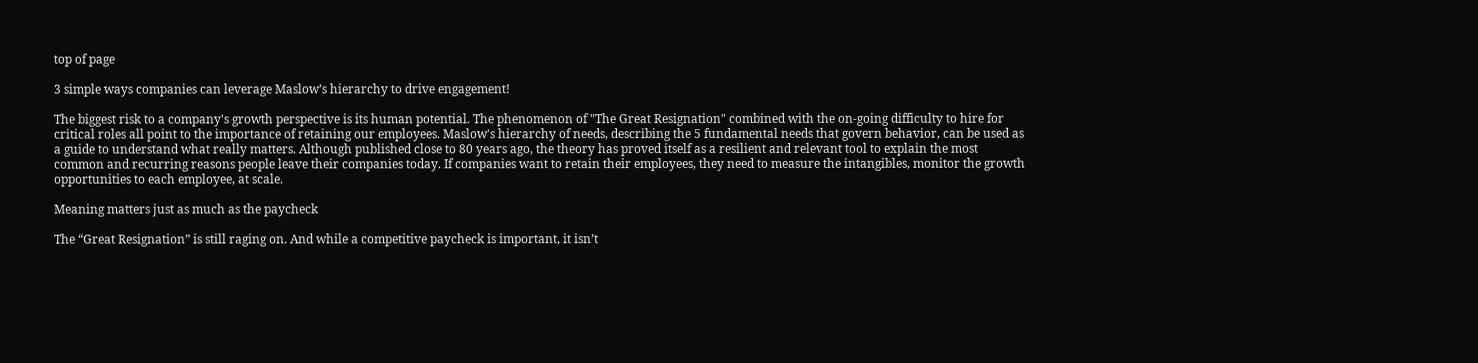top of page

3 simple ways companies can leverage Maslow’s hierarchy to drive engagement!

The biggest risk to a company's growth perspective is its human potential. The phenomenon of "The Great Resignation" combined with the on-going difficulty to hire for critical roles all point to the importance of retaining our employees. Maslow's hierarchy of needs, describing the 5 fundamental needs that govern behavior, can be used as a guide to understand what really matters. Although published close to 80 years ago, the theory has proved itself as a resilient and relevant tool to explain the most common and recurring reasons people leave their companies today. If companies want to retain their employees, they need to measure the intangibles, monitor the growth opportunities to each employee, at scale.

Meaning matters just as much as the paycheck

The “Great Resignation” is still raging on. And while a competitive paycheck is important, it isn’t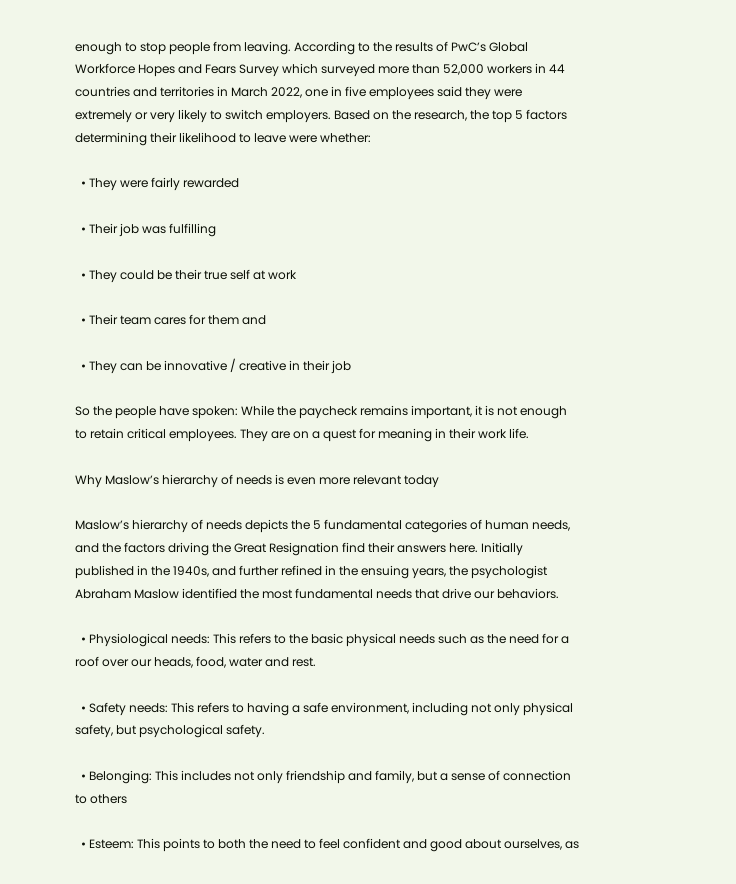enough to stop people from leaving. According to the results of PwC’s Global Workforce Hopes and Fears Survey which surveyed more than 52,000 workers in 44 countries and territories in March 2022, one in five employees said they were extremely or very likely to switch employers. Based on the research, the top 5 factors determining their likelihood to leave were whether:

  • They were fairly rewarded

  • Their job was fulfilling

  • They could be their true self at work

  • Their team cares for them and

  • They can be innovative / creative in their job

So the people have spoken: While the paycheck remains important, it is not enough to retain critical employees. They are on a quest for meaning in their work life.

Why Maslow’s hierarchy of needs is even more relevant today

Maslow’s hierarchy of needs depicts the 5 fundamental categories of human needs, and the factors driving the Great Resignation find their answers here. Initially published in the 1940s, and further refined in the ensuing years, the psychologist Abraham Maslow identified the most fundamental needs that drive our behaviors.

  • Physiological needs: This refers to the basic physical needs such as the need for a roof over our heads, food, water and rest.

  • Safety needs: This refers to having a safe environment, including not only physical safety, but psychological safety.

  • Belonging: This includes not only friendship and family, but a sense of connection to others

  • Esteem: This points to both the need to feel confident and good about ourselves, as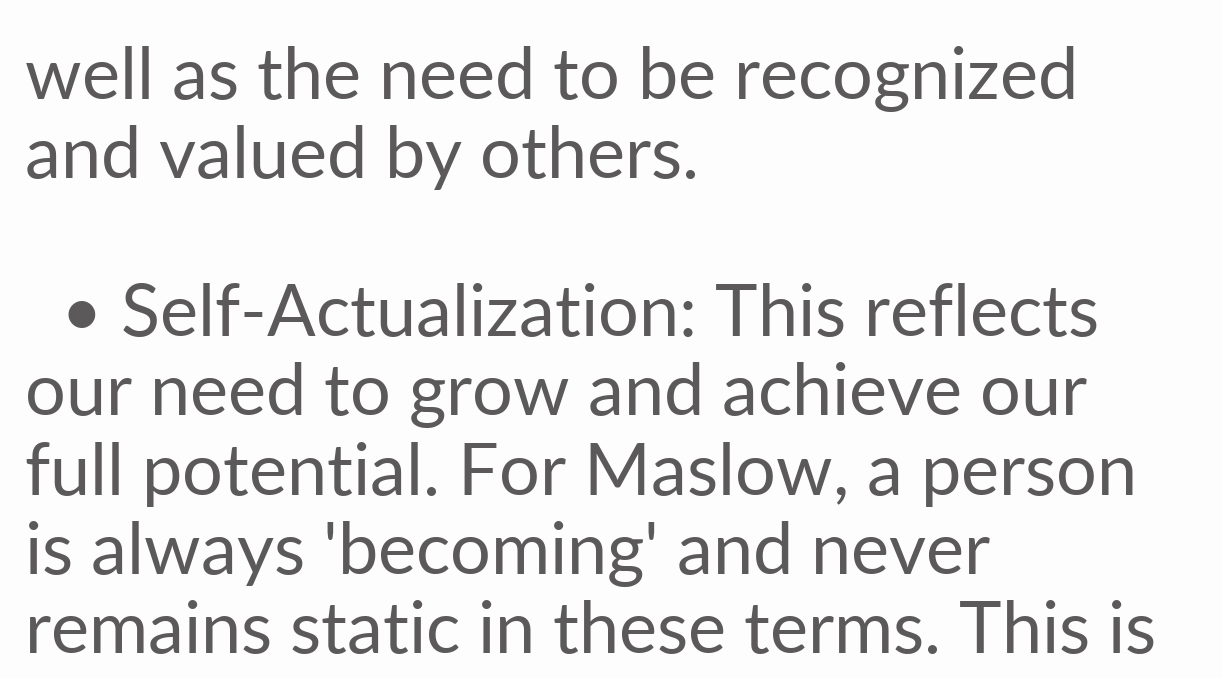well as the need to be recognized and valued by others.

  • Self-Actualization: This reflects our need to grow and achieve our full potential. For Maslow, a person is always 'becoming' and never remains static in these terms. This is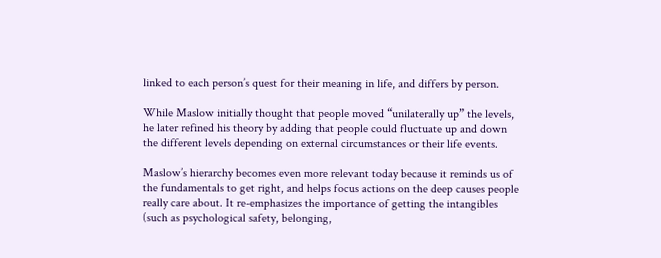linked to each person’s quest for their meaning in life, and differs by person.

While Maslow initially thought that people moved “unilaterally up” the levels, he later refined his theory by adding that people could fluctuate up and down the different levels depending on external circumstances or their life events.

Maslow’s hierarchy becomes even more relevant today because it reminds us of the fundamentals to get right, and helps focus actions on the deep causes people really care about. It re-emphasizes the importance of getting the intangibles (such as psychological safety, belonging,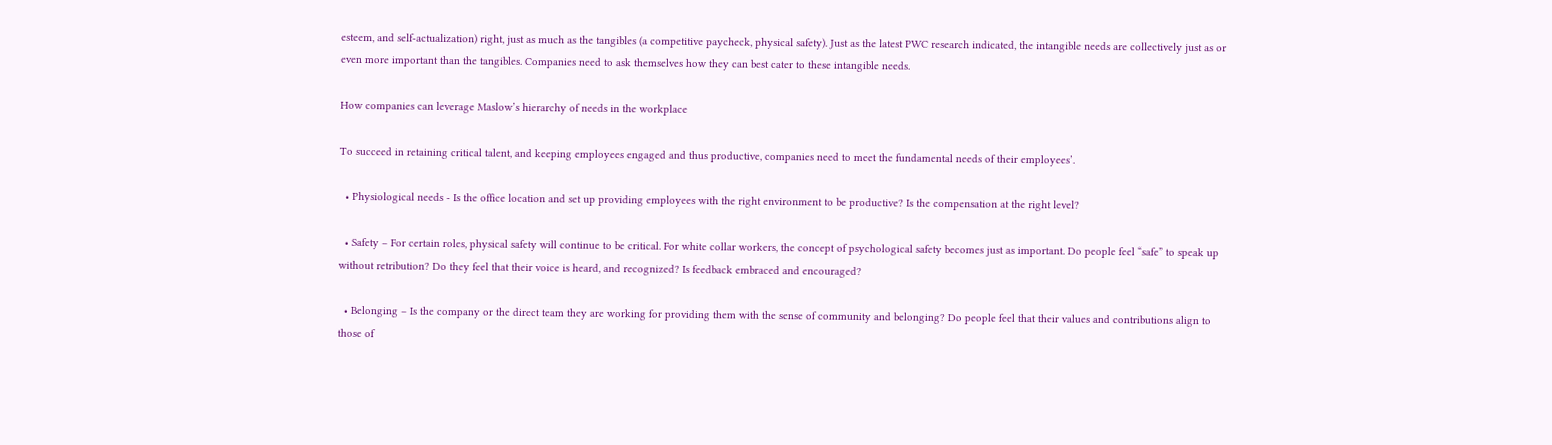esteem, and self-actualization) right, just as much as the tangibles (a competitive paycheck, physical safety). Just as the latest PWC research indicated, the intangible needs are collectively just as or even more important than the tangibles. Companies need to ask themselves how they can best cater to these intangible needs.

How companies can leverage Maslow’s hierarchy of needs in the workplace

To succeed in retaining critical talent, and keeping employees engaged and thus productive, companies need to meet the fundamental needs of their employees’.

  • Physiological needs - Is the office location and set up providing employees with the right environment to be productive? Is the compensation at the right level?

  • Safety – For certain roles, physical safety will continue to be critical. For white collar workers, the concept of psychological safety becomes just as important. Do people feel “safe” to speak up without retribution? Do they feel that their voice is heard, and recognized? Is feedback embraced and encouraged?

  • Belonging – Is the company or the direct team they are working for providing them with the sense of community and belonging? Do people feel that their values and contributions align to those of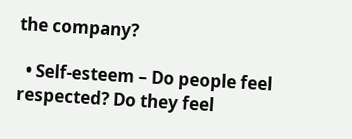the company?

  • Self-esteem – Do people feel respected? Do they feel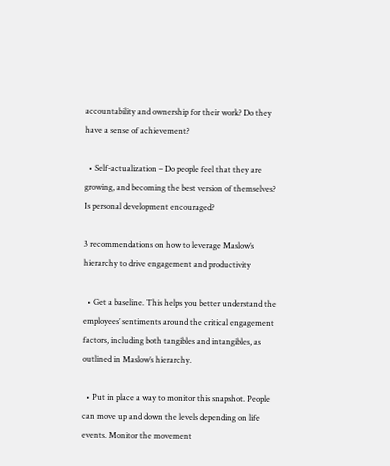accountability and ownership for their work? Do they have a sense of achievement?

  • Self-actualization – Do people feel that they are growing, and becoming the best version of themselves? Is personal development encouraged?

3 recommendations on how to leverage Maslow’s hierarchy to drive engagement and productivity

  • Get a baseline. This helps you better understand the employees’ sentiments around the critical engagement factors, including both tangibles and intangibles, as outlined in Maslow’s hierarchy.

  • Put in place a way to monitor this snapshot. People can move up and down the levels depending on life events. Monitor the movement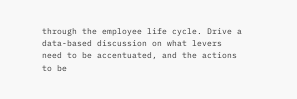through the employee life cycle. Drive a data-based discussion on what levers need to be accentuated, and the actions to be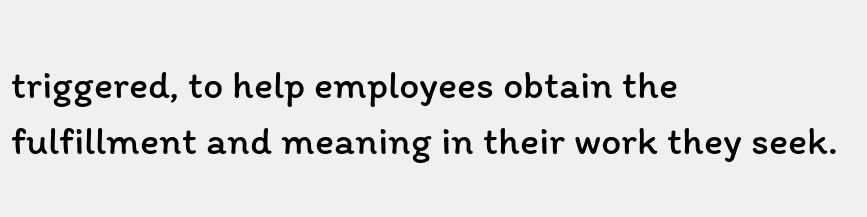triggered, to help employees obtain the fulfillment and meaning in their work they seek.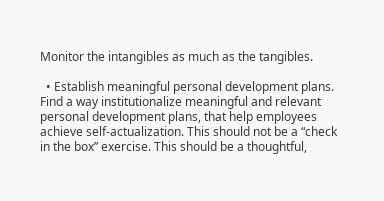Monitor the intangibles as much as the tangibles.

  • Establish meaningful personal development plans. Find a way institutionalize meaningful and relevant personal development plans, that help employees achieve self-actualization. This should not be a “check in the box” exercise. This should be a thoughtful,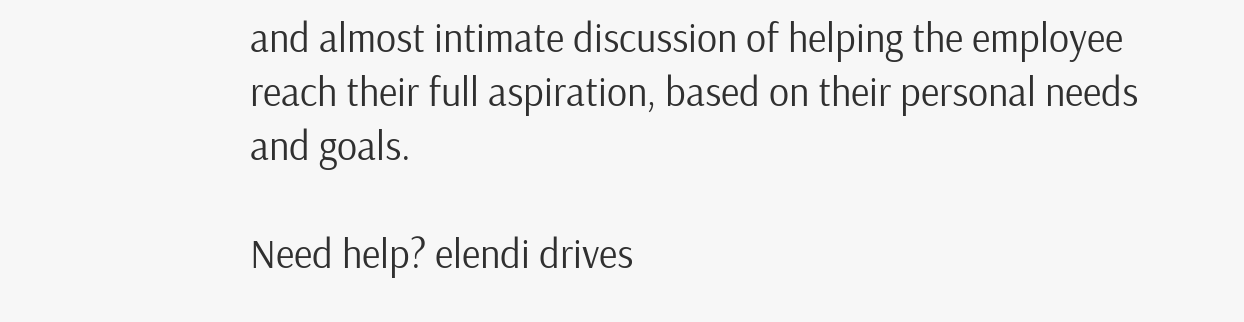and almost intimate discussion of helping the employee reach their full aspiration, based on their personal needs and goals.

Need help? elendi drives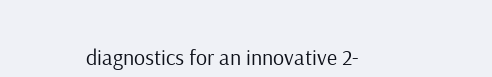diagnostics for an innovative 2-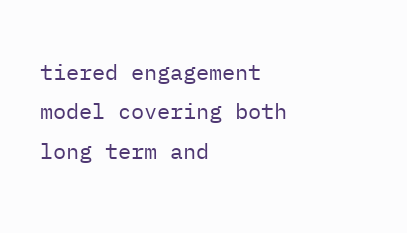tiered engagement model covering both long term and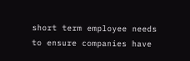short term employee needs to ensure companies have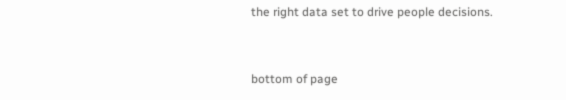the right data set to drive people decisions.


bottom of page